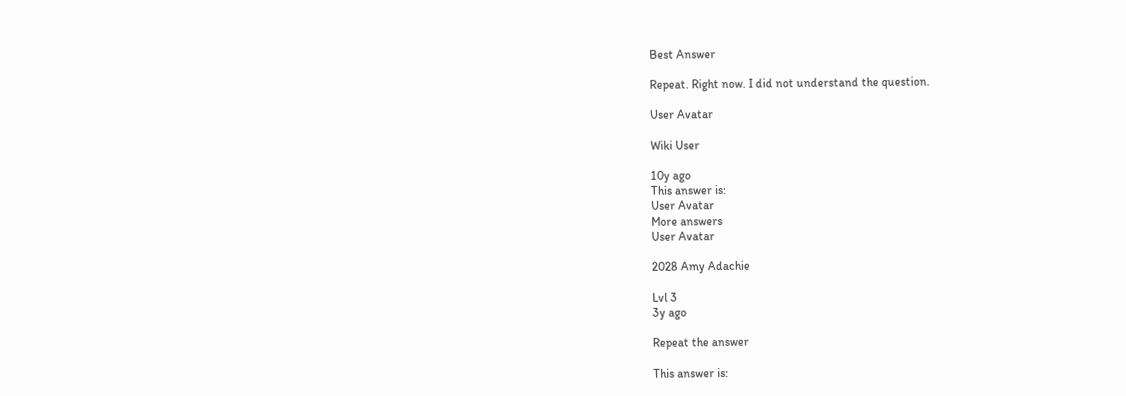Best Answer

Repeat. Right now. I did not understand the question.

User Avatar

Wiki User

10y ago
This answer is:
User Avatar
More answers
User Avatar

2028 Amy Adachie

Lvl 3
3y ago

Repeat the answer

This answer is: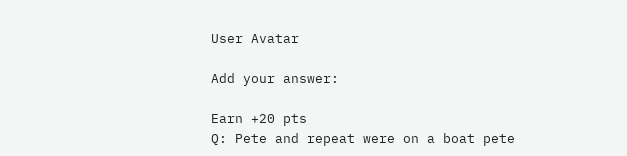User Avatar

Add your answer:

Earn +20 pts
Q: Pete and repeat were on a boat pete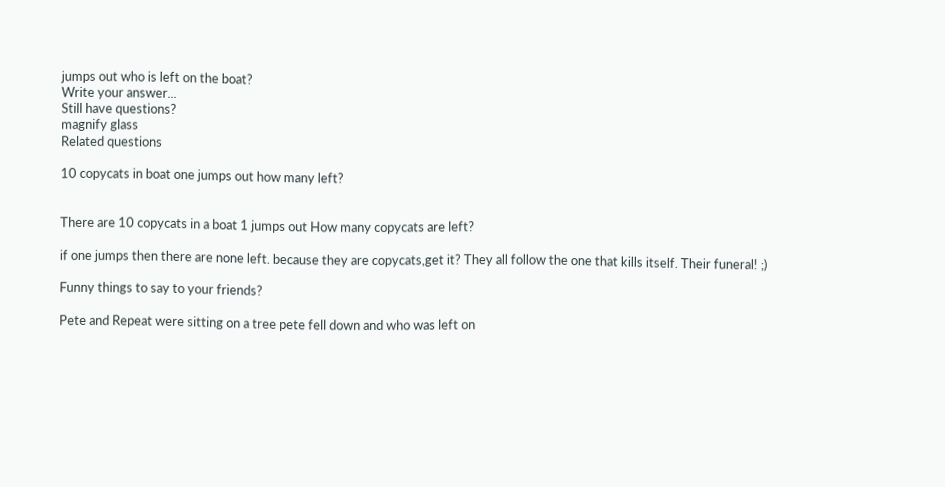jumps out who is left on the boat?
Write your answer...
Still have questions?
magnify glass
Related questions

10 copycats in boat one jumps out how many left?


There are 10 copycats in a boat 1 jumps out How many copycats are left?

if one jumps then there are none left. because they are copycats,get it? They all follow the one that kills itself. Their funeral! ;)

Funny things to say to your friends?

Pete and Repeat were sitting on a tree pete fell down and who was left on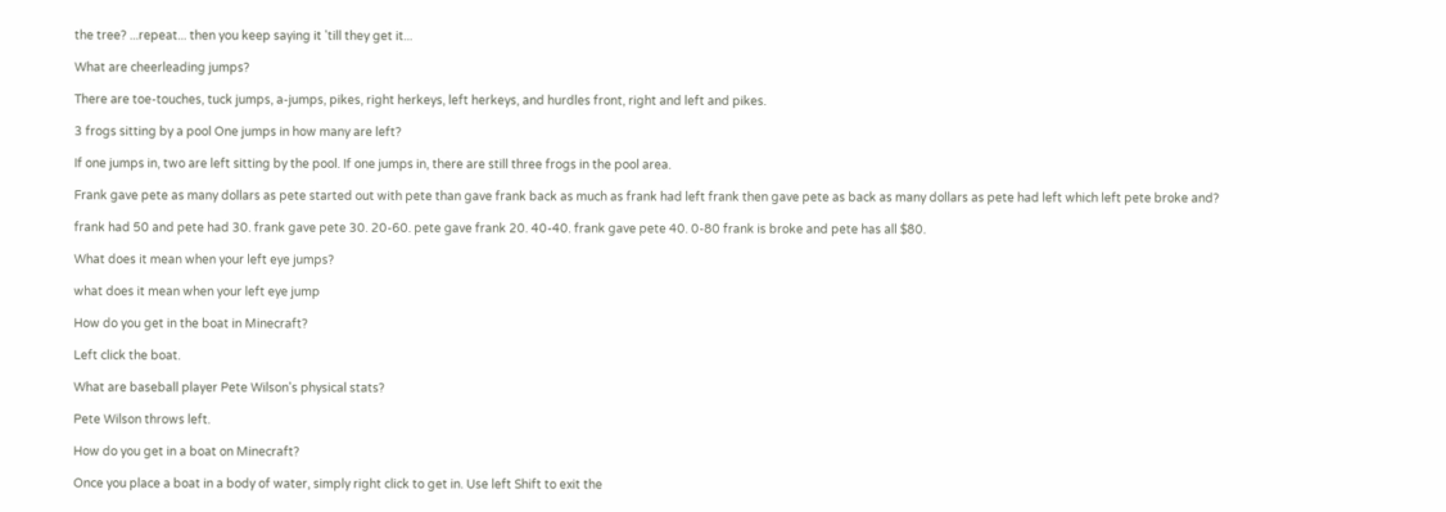the tree? ...repeat... then you keep saying it 'till they get it...

What are cheerleading jumps?

There are toe-touches, tuck jumps, a-jumps, pikes, right herkeys, left herkeys, and hurdles front, right and left and pikes.

3 frogs sitting by a pool One jumps in how many are left?

If one jumps in, two are left sitting by the pool. If one jumps in, there are still three frogs in the pool area.

Frank gave pete as many dollars as pete started out with pete than gave frank back as much as frank had left frank then gave pete as back as many dollars as pete had left which left pete broke and?

frank had 50 and pete had 30. frank gave pete 30. 20-60. pete gave frank 20. 40-40. frank gave pete 40. 0-80 frank is broke and pete has all $80.

What does it mean when your left eye jumps?

what does it mean when your left eye jump

How do you get in the boat in Minecraft?

Left click the boat.

What are baseball player Pete Wilson's physical stats?

Pete Wilson throws left.

How do you get in a boat on Minecraft?

Once you place a boat in a body of water, simply right click to get in. Use left Shift to exit the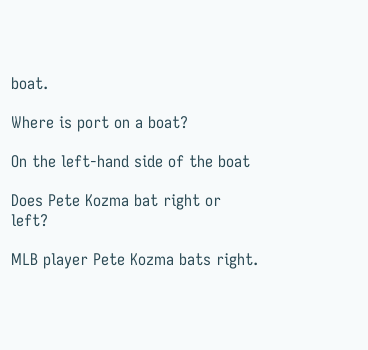boat.

Where is port on a boat?

On the left-hand side of the boat

Does Pete Kozma bat right or left?

MLB player Pete Kozma bats right.